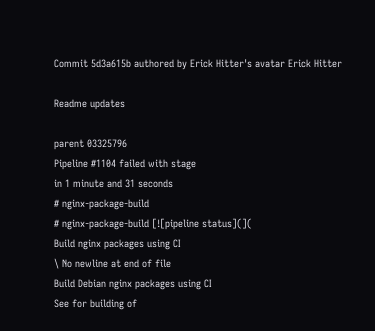Commit 5d3a615b authored by Erick Hitter's avatar Erick Hitter

Readme updates

parent 03325796
Pipeline #1104 failed with stage
in 1 minute and 31 seconds
# nginx-package-build
# nginx-package-build [![pipeline status](](
Build nginx packages using CI
\ No newline at end of file
Build Debian nginx packages using CI
See for building of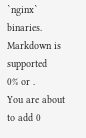`nginx` binaries.
Markdown is supported
0% or .
You are about to add 0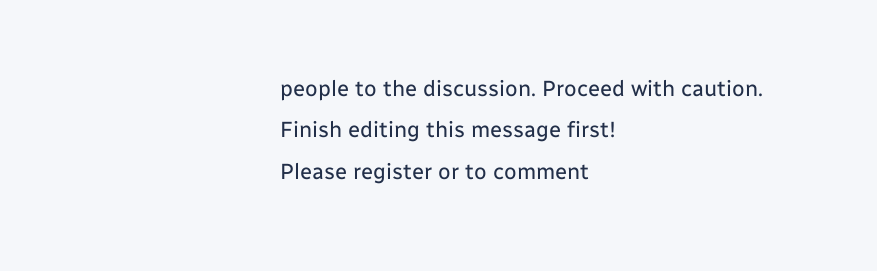people to the discussion. Proceed with caution.
Finish editing this message first!
Please register or to comment